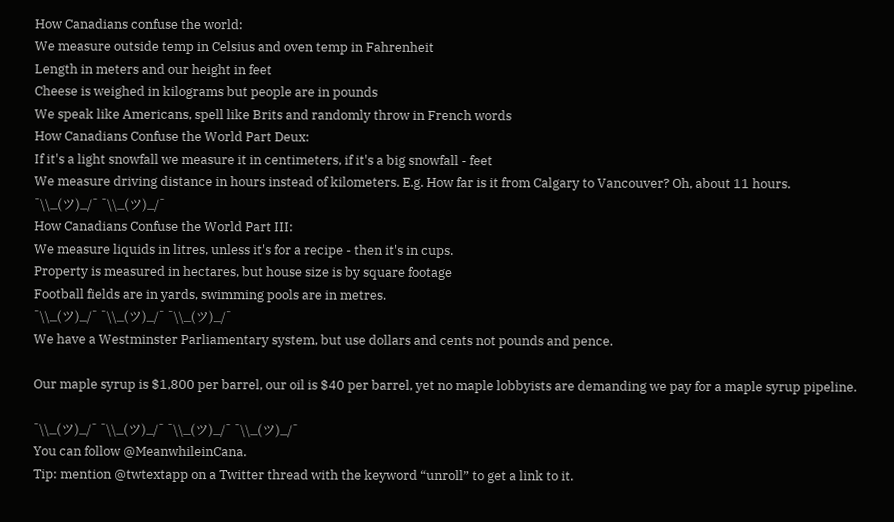How Canadians confuse the world:
We measure outside temp in Celsius and oven temp in Fahrenheit
Length in meters and our height in feet
Cheese is weighed in kilograms but people are in pounds
We speak like Americans, spell like Brits and randomly throw in French words
How Canadians Confuse the World Part Deux:
If it's a light snowfall we measure it in centimeters, if it's a big snowfall - feet
We measure driving distance in hours instead of kilometers. E.g. How far is it from Calgary to Vancouver? Oh, about 11 hours.
¯\\_(ツ)_/¯ ¯\\_(ツ)_/¯
How Canadians Confuse the World Part III:
We measure liquids in litres, unless it's for a recipe - then it's in cups.
Property is measured in hectares, but house size is by square footage
Football fields are in yards, swimming pools are in metres.
¯\\_(ツ)_/¯ ¯\\_(ツ)_/¯ ¯\\_(ツ)_/¯
We have a Westminster Parliamentary system, but use dollars and cents not pounds and pence.

Our maple syrup is $1,800 per barrel, our oil is $40 per barrel, yet no maple lobbyists are demanding we pay for a maple syrup pipeline.

¯\\_(ツ)_/¯ ¯\\_(ツ)_/¯ ¯\\_(ツ)_/¯ ¯\\_(ツ)_/¯
You can follow @MeanwhileinCana.
Tip: mention @twtextapp on a Twitter thread with the keyword “unroll” to get a link to it.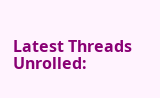Latest Threads Unrolled: